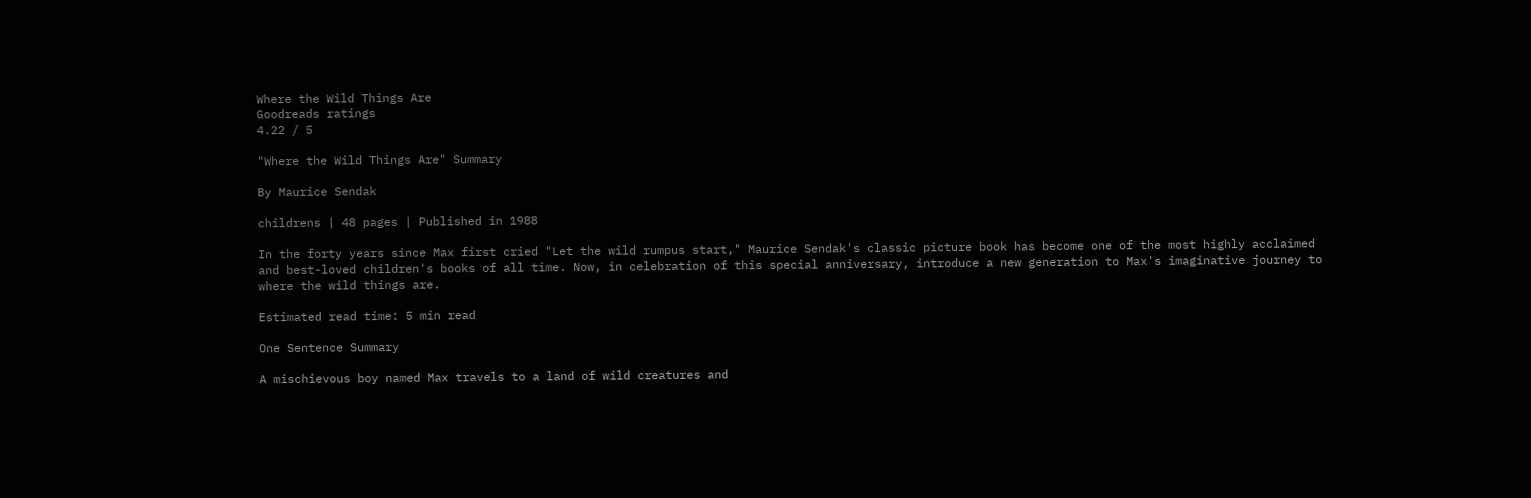Where the Wild Things Are
Goodreads ratings
4.22 / 5

"Where the Wild Things Are" Summary

By Maurice Sendak

childrens | 48 pages | Published in 1988

In the forty years since Max first cried "Let the wild rumpus start," Maurice Sendak's classic picture book has become one of the most highly acclaimed and best-loved children's books of all time. Now, in celebration of this special anniversary, introduce a new generation to Max's imaginative journey to where the wild things are.

Estimated read time: 5 min read

One Sentence Summary

A mischievous boy named Max travels to a land of wild creatures and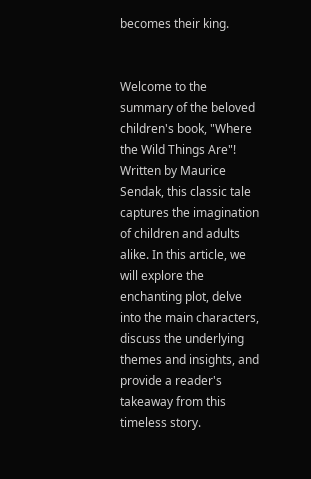becomes their king.


Welcome to the summary of the beloved children's book, "Where the Wild Things Are"! Written by Maurice Sendak, this classic tale captures the imagination of children and adults alike. In this article, we will explore the enchanting plot, delve into the main characters, discuss the underlying themes and insights, and provide a reader's takeaway from this timeless story.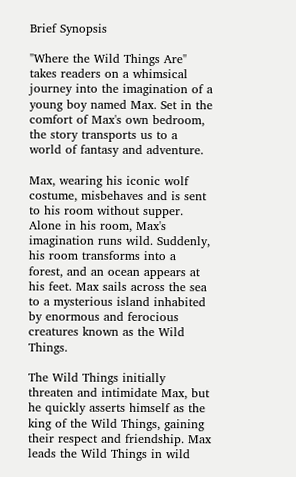Brief Synopsis

"Where the Wild Things Are" takes readers on a whimsical journey into the imagination of a young boy named Max. Set in the comfort of Max's own bedroom, the story transports us to a world of fantasy and adventure.

Max, wearing his iconic wolf costume, misbehaves and is sent to his room without supper. Alone in his room, Max's imagination runs wild. Suddenly, his room transforms into a forest, and an ocean appears at his feet. Max sails across the sea to a mysterious island inhabited by enormous and ferocious creatures known as the Wild Things.

The Wild Things initially threaten and intimidate Max, but he quickly asserts himself as the king of the Wild Things, gaining their respect and friendship. Max leads the Wild Things in wild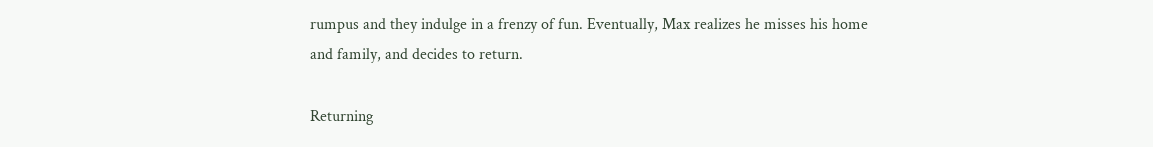rumpus and they indulge in a frenzy of fun. Eventually, Max realizes he misses his home and family, and decides to return.

Returning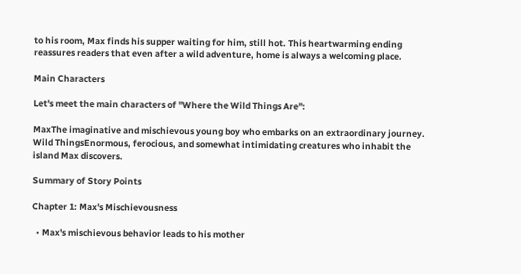to his room, Max finds his supper waiting for him, still hot. This heartwarming ending reassures readers that even after a wild adventure, home is always a welcoming place.

Main Characters

Let's meet the main characters of "Where the Wild Things Are":

MaxThe imaginative and mischievous young boy who embarks on an extraordinary journey.
Wild ThingsEnormous, ferocious, and somewhat intimidating creatures who inhabit the island Max discovers.

Summary of Story Points

Chapter 1: Max's Mischievousness

  • Max's mischievous behavior leads to his mother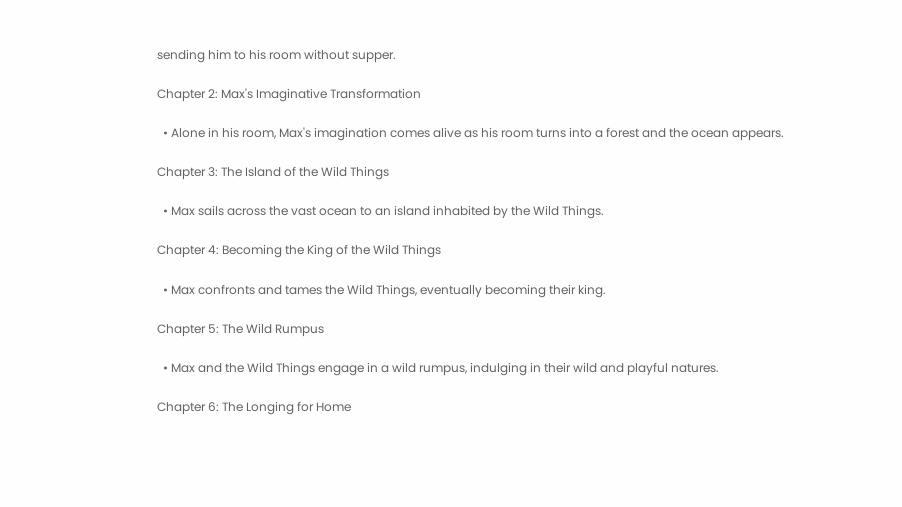sending him to his room without supper.

Chapter 2: Max's Imaginative Transformation

  • Alone in his room, Max's imagination comes alive as his room turns into a forest and the ocean appears.

Chapter 3: The Island of the Wild Things

  • Max sails across the vast ocean to an island inhabited by the Wild Things.

Chapter 4: Becoming the King of the Wild Things

  • Max confronts and tames the Wild Things, eventually becoming their king.

Chapter 5: The Wild Rumpus

  • Max and the Wild Things engage in a wild rumpus, indulging in their wild and playful natures.

Chapter 6: The Longing for Home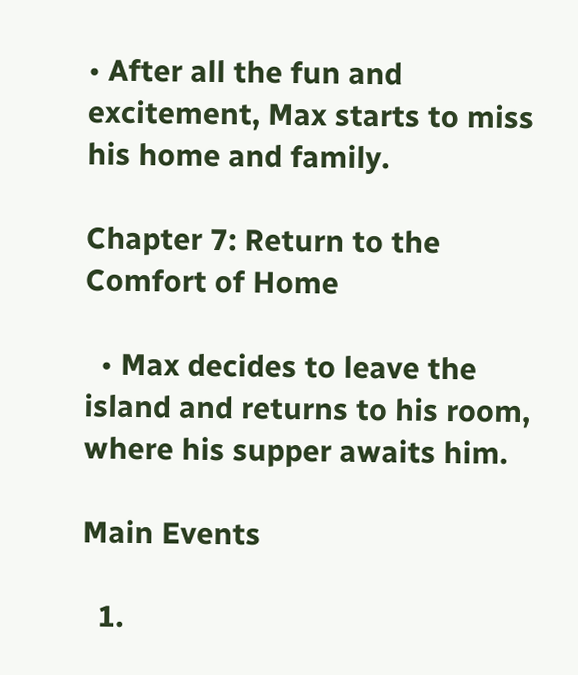• After all the fun and excitement, Max starts to miss his home and family.

Chapter 7: Return to the Comfort of Home

  • Max decides to leave the island and returns to his room, where his supper awaits him.

Main Events

  1.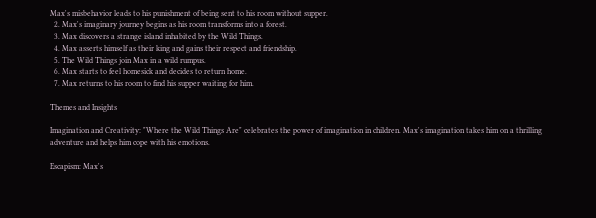Max's misbehavior leads to his punishment of being sent to his room without supper.
  2. Max's imaginary journey begins as his room transforms into a forest.
  3. Max discovers a strange island inhabited by the Wild Things.
  4. Max asserts himself as their king and gains their respect and friendship.
  5. The Wild Things join Max in a wild rumpus.
  6. Max starts to feel homesick and decides to return home.
  7. Max returns to his room to find his supper waiting for him.

Themes and Insights

Imagination and Creativity: "Where the Wild Things Are" celebrates the power of imagination in children. Max's imagination takes him on a thrilling adventure and helps him cope with his emotions.

Escapism: Max's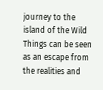journey to the island of the Wild Things can be seen as an escape from the realities and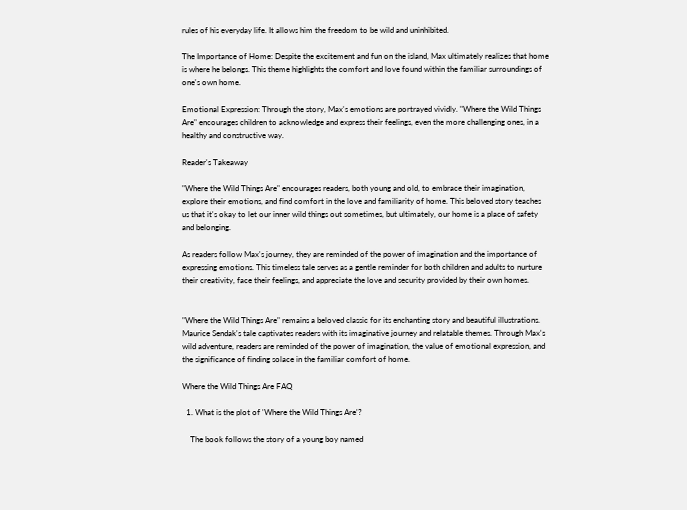rules of his everyday life. It allows him the freedom to be wild and uninhibited.

The Importance of Home: Despite the excitement and fun on the island, Max ultimately realizes that home is where he belongs. This theme highlights the comfort and love found within the familiar surroundings of one's own home.

Emotional Expression: Through the story, Max's emotions are portrayed vividly. "Where the Wild Things Are" encourages children to acknowledge and express their feelings, even the more challenging ones, in a healthy and constructive way.

Reader's Takeaway

"Where the Wild Things Are" encourages readers, both young and old, to embrace their imagination, explore their emotions, and find comfort in the love and familiarity of home. This beloved story teaches us that it's okay to let our inner wild things out sometimes, but ultimately, our home is a place of safety and belonging.

As readers follow Max's journey, they are reminded of the power of imagination and the importance of expressing emotions. This timeless tale serves as a gentle reminder for both children and adults to nurture their creativity, face their feelings, and appreciate the love and security provided by their own homes.


"Where the Wild Things Are" remains a beloved classic for its enchanting story and beautiful illustrations. Maurice Sendak's tale captivates readers with its imaginative journey and relatable themes. Through Max's wild adventure, readers are reminded of the power of imagination, the value of emotional expression, and the significance of finding solace in the familiar comfort of home.

Where the Wild Things Are FAQ

  1. What is the plot of 'Where the Wild Things Are'?

    The book follows the story of a young boy named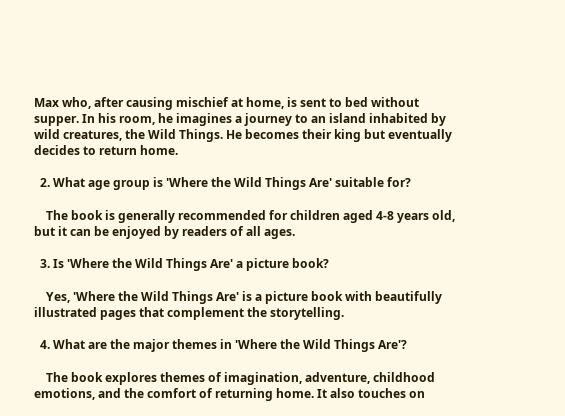Max who, after causing mischief at home, is sent to bed without supper. In his room, he imagines a journey to an island inhabited by wild creatures, the Wild Things. He becomes their king but eventually decides to return home.

  2. What age group is 'Where the Wild Things Are' suitable for?

    The book is generally recommended for children aged 4-8 years old, but it can be enjoyed by readers of all ages.

  3. Is 'Where the Wild Things Are' a picture book?

    Yes, 'Where the Wild Things Are' is a picture book with beautifully illustrated pages that complement the storytelling.

  4. What are the major themes in 'Where the Wild Things Are'?

    The book explores themes of imagination, adventure, childhood emotions, and the comfort of returning home. It also touches on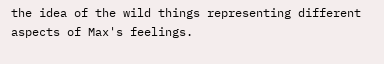the idea of the wild things representing different aspects of Max's feelings.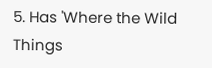5. Has 'Where the Wild Things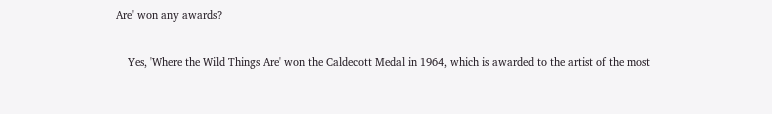Are' won any awards?

    Yes, 'Where the Wild Things Are' won the Caldecott Medal in 1964, which is awarded to the artist of the most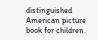distinguished American picture book for children.